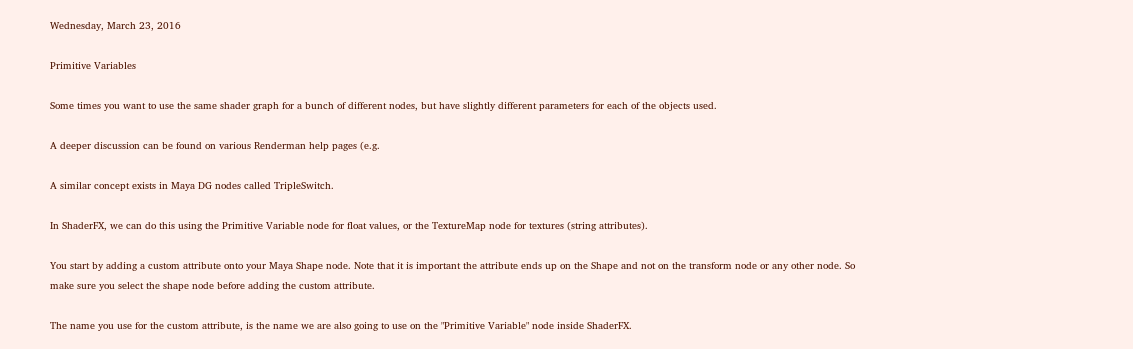Wednesday, March 23, 2016

Primitive Variables

Some times you want to use the same shader graph for a bunch of different nodes, but have slightly different parameters for each of the objects used.

A deeper discussion can be found on various Renderman help pages (e.g.

A similar concept exists in Maya DG nodes called TripleSwitch.

In ShaderFX, we can do this using the Primitive Variable node for float values, or the TextureMap node for textures (string attributes).

You start by adding a custom attribute onto your Maya Shape node. Note that it is important the attribute ends up on the Shape and not on the transform node or any other node. So make sure you select the shape node before adding the custom attribute.

The name you use for the custom attribute, is the name we are also going to use on the "Primitive Variable" node inside ShaderFX.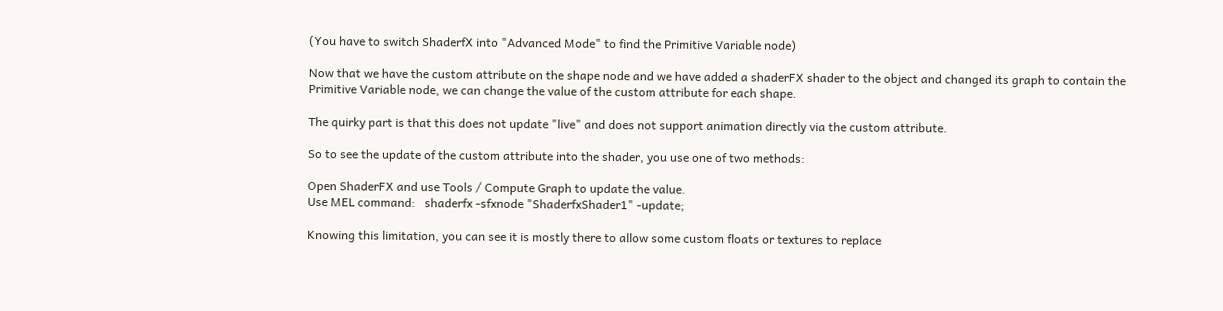(You have to switch ShaderfX into "Advanced Mode" to find the Primitive Variable node)

Now that we have the custom attribute on the shape node and we have added a shaderFX shader to the object and changed its graph to contain the Primitive Variable node, we can change the value of the custom attribute for each shape.

The quirky part is that this does not update "live" and does not support animation directly via the custom attribute.

So to see the update of the custom attribute into the shader, you use one of two methods:

Open ShaderFX and use Tools / Compute Graph to update the value.
Use MEL command:   shaderfx -sfxnode "ShaderfxShader1" -update;

Knowing this limitation, you can see it is mostly there to allow some custom floats or textures to replace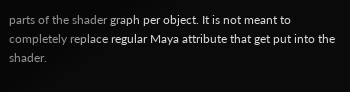parts of the shader graph per object. It is not meant to completely replace regular Maya attribute that get put into the shader.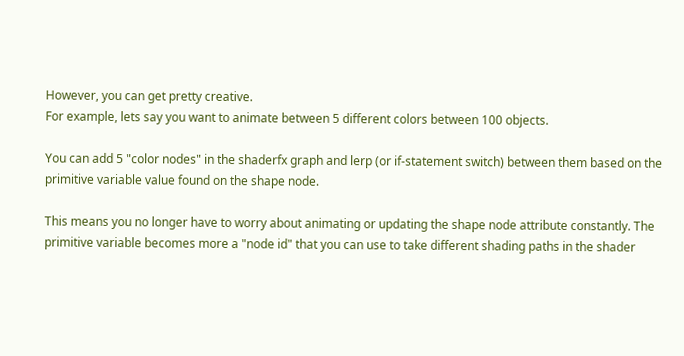However, you can get pretty creative.
For example, lets say you want to animate between 5 different colors between 100 objects.

You can add 5 "color nodes" in the shaderfx graph and lerp (or if-statement switch) between them based on the primitive variable value found on the shape node.

This means you no longer have to worry about animating or updating the shape node attribute constantly. The primitive variable becomes more a "node id" that you can use to take different shading paths in the shader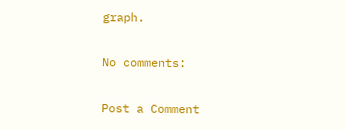graph.

No comments:

Post a Comment